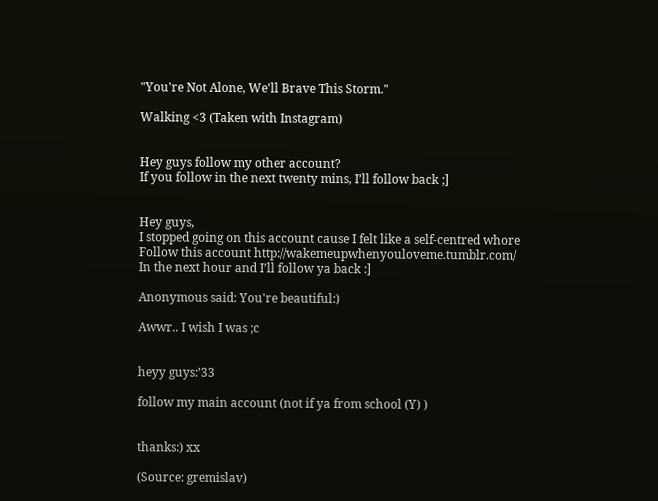"You're Not Alone, We'll Brave This Storm."

Walking <3 (Taken with Instagram)


Hey guys follow my other account?
If you follow in the next twenty mins, I’ll follow back ;]


Hey guys,
I stopped going on this account cause I felt like a self-centred whore
Follow this account http://wakemeupwhenyouloveme.tumblr.com/
In the next hour and I’ll follow ya back :]

Anonymous said: You're beautiful:)

Awwr.. I wish I was ;c


heyy guys:’33

follow my main account (not if ya from school (Y) )


thanks:) xx

(Source: gremislav)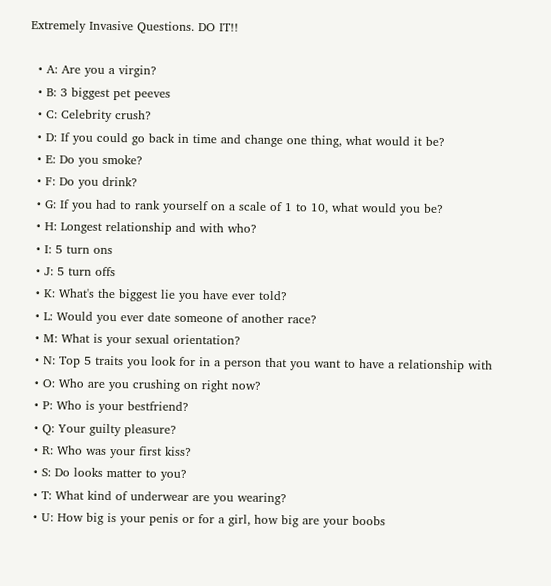Extremely Invasive Questions. DO IT!!

  • A: Are you a virgin?
  • B: 3 biggest pet peeves
  • C: Celebrity crush?
  • D: If you could go back in time and change one thing, what would it be?
  • E: Do you smoke?
  • F: Do you drink?
  • G: If you had to rank yourself on a scale of 1 to 10, what would you be?
  • H: Longest relationship and with who?
  • I: 5 turn ons
  • J: 5 turn offs
  • K: What's the biggest lie you have ever told?
  • L: Would you ever date someone of another race?
  • M: What is your sexual orientation?
  • N: Top 5 traits you look for in a person that you want to have a relationship with
  • O: Who are you crushing on right now?
  • P: Who is your bestfriend?
  • Q: Your guilty pleasure?
  • R: Who was your first kiss?
  • S: Do looks matter to you?
  • T: What kind of underwear are you wearing?
  • U: How big is your penis or for a girl, how big are your boobs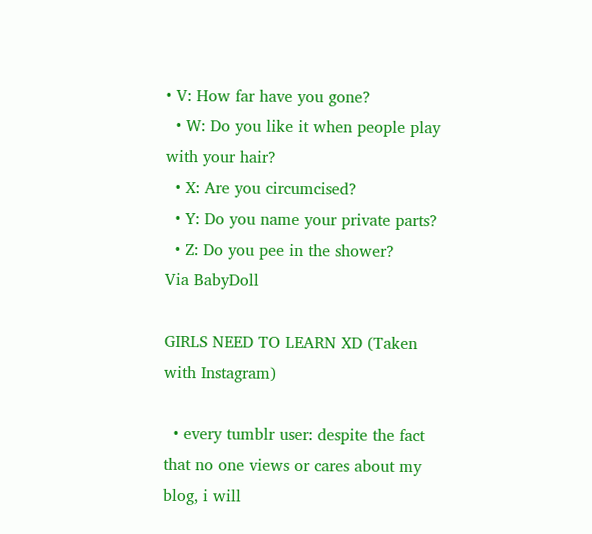• V: How far have you gone?
  • W: Do you like it when people play with your hair?
  • X: Are you circumcised?
  • Y: Do you name your private parts?
  • Z: Do you pee in the shower?
Via BabyDoll

GIRLS NEED TO LEARN XD (Taken with Instagram)

  • every tumblr user: despite the fact that no one views or cares about my blog, i will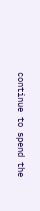continue to spend the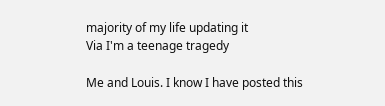majority of my life updating it
Via I'm a teenage tragedy

Me and Louis. I know I have posted this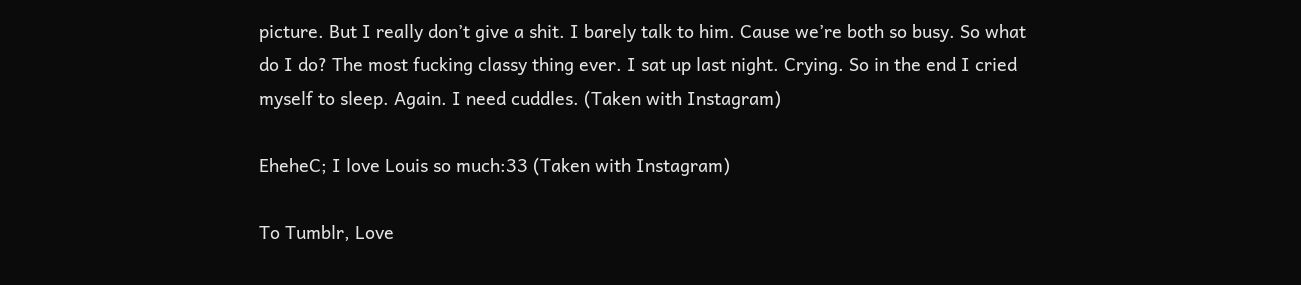picture. But I really don’t give a shit. I barely talk to him. Cause we’re both so busy. So what do I do? The most fucking classy thing ever. I sat up last night. Crying. So in the end I cried myself to sleep. Again. I need cuddles. (Taken with Instagram)

EheheC; I love Louis so much:33 (Taken with Instagram)

To Tumblr, Love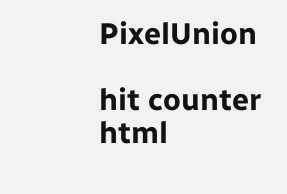PixelUnion

hit counter html